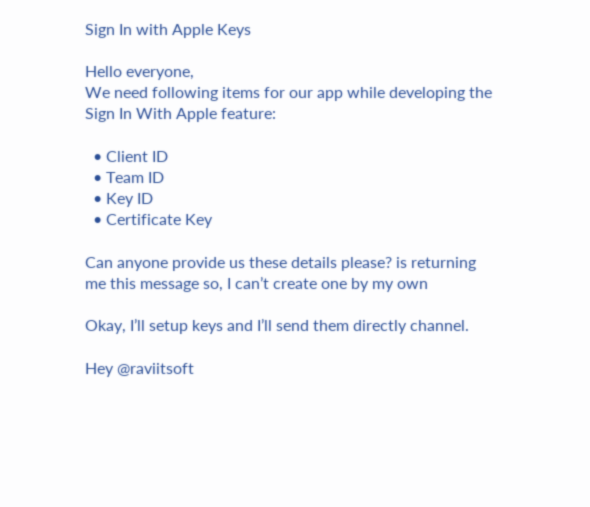Sign In with Apple Keys

Hello everyone,
We need following items for our app while developing the Sign In With Apple feature:

  • Client ID
  • Team ID
  • Key ID
  • Certificate Key

Can anyone provide us these details please? is returning me this message so, I can’t create one by my own

Okay, I’ll setup keys and I’ll send them directly channel.

Hey @raviitsoft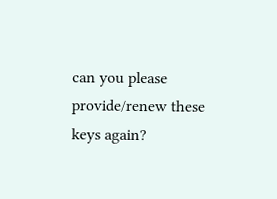can you please provide/renew these keys again?